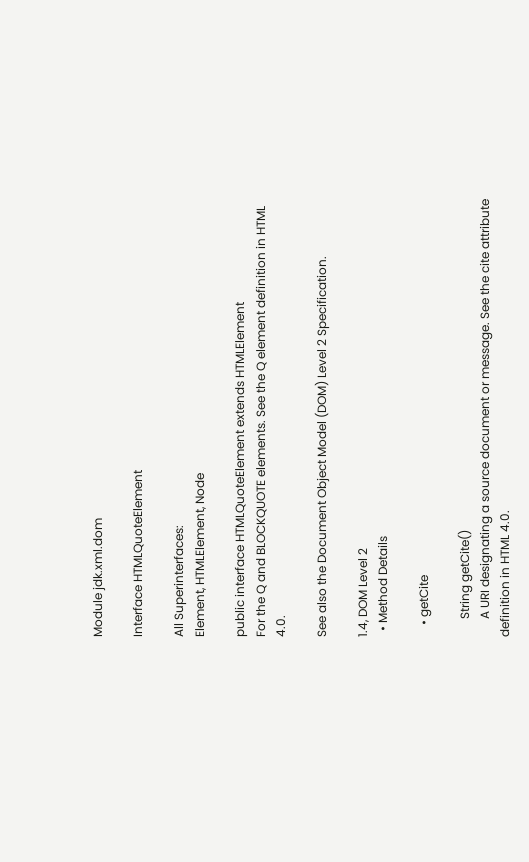Module jdk.xml.dom

Interface HTMLQuoteElement

All Superinterfaces:
Element, HTMLElement, Node

public interface HTMLQuoteElement extends HTMLElement
For the Q and BLOCKQUOTE elements. See the Q element definition in HTML 4.0.

See also the Document Object Model (DOM) Level 2 Specification.

1.4, DOM Level 2
  • Method Details

    • getCite

      String getCite()
      A URI designating a source document or message. See the cite attribute definition in HTML 4.0.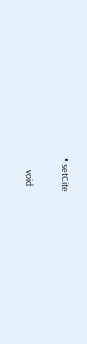• setCite

      void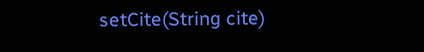setCite(String cite)